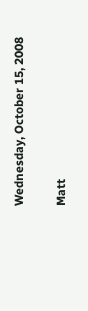Wednesday, October 15, 2008


Matt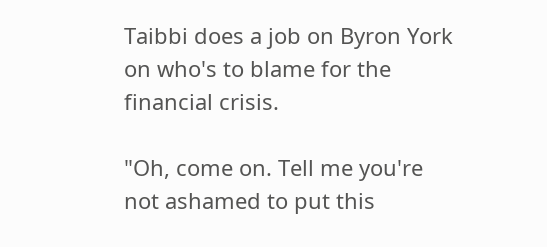Taibbi does a job on Byron York on who's to blame for the financial crisis.

"Oh, come on. Tell me you're not ashamed to put this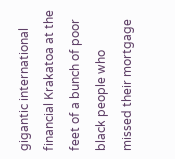gigantic international financial Krakatoa at the feet of a bunch of poor black people who missed their mortgage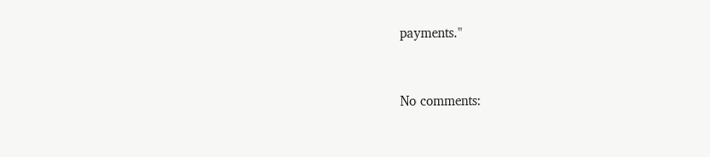payments."


No comments: